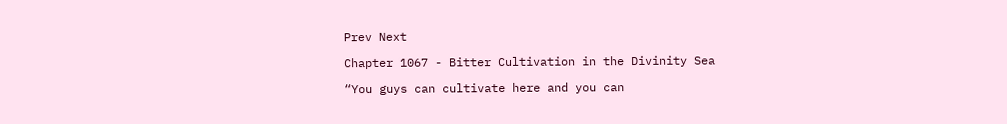Prev Next

Chapter 1067 - Bitter Cultivation in the Divinity Sea

“You guys can cultivate here and you can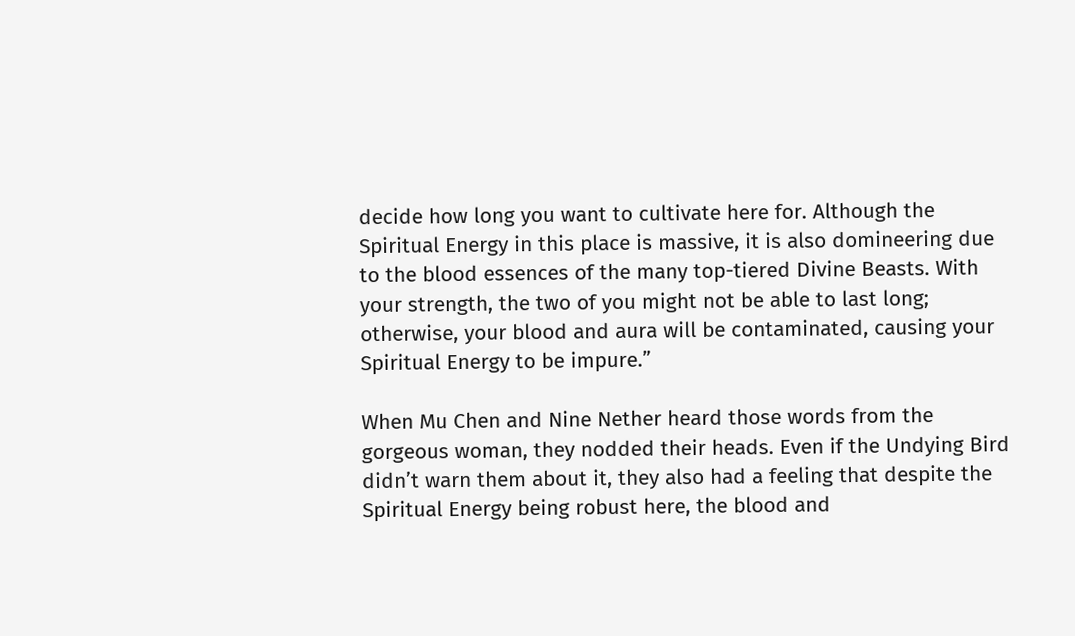decide how long you want to cultivate here for. Although the Spiritual Energy in this place is massive, it is also domineering due to the blood essences of the many top-tiered Divine Beasts. With your strength, the two of you might not be able to last long; otherwise, your blood and aura will be contaminated, causing your Spiritual Energy to be impure.”

When Mu Chen and Nine Nether heard those words from the gorgeous woman, they nodded their heads. Even if the Undying Bird didn’t warn them about it, they also had a feeling that despite the Spiritual Energy being robust here, the blood and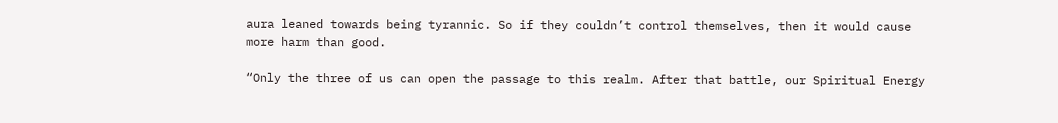aura leaned towards being tyrannic. So if they couldn’t control themselves, then it would cause more harm than good.

“Only the three of us can open the passage to this realm. After that battle, our Spiritual Energy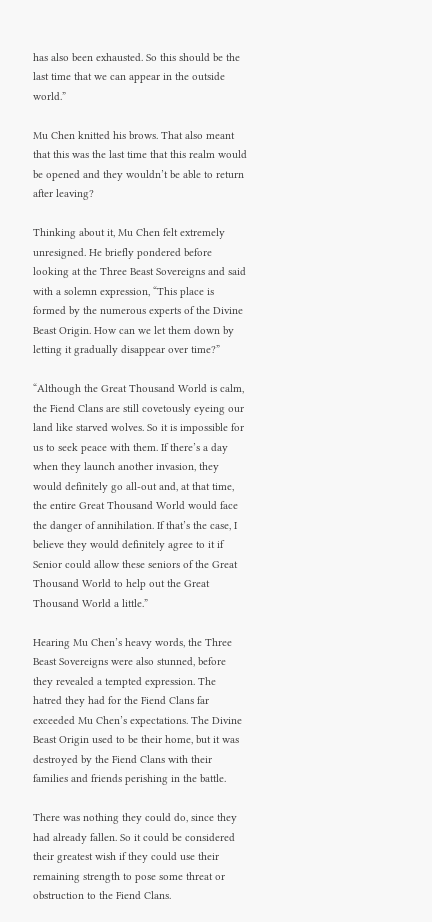has also been exhausted. So this should be the last time that we can appear in the outside world.”

Mu Chen knitted his brows. That also meant that this was the last time that this realm would be opened and they wouldn’t be able to return after leaving?

Thinking about it, Mu Chen felt extremely unresigned. He briefly pondered before looking at the Three Beast Sovereigns and said with a solemn expression, “This place is formed by the numerous experts of the Divine Beast Origin. How can we let them down by letting it gradually disappear over time?”

“Although the Great Thousand World is calm, the Fiend Clans are still covetously eyeing our land like starved wolves. So it is impossible for us to seek peace with them. If there’s a day when they launch another invasion, they would definitely go all-out and, at that time, the entire Great Thousand World would face the danger of annihilation. If that’s the case, I believe they would definitely agree to it if Senior could allow these seniors of the Great Thousand World to help out the Great Thousand World a little.”

Hearing Mu Chen’s heavy words, the Three Beast Sovereigns were also stunned, before they revealed a tempted expression. The hatred they had for the Fiend Clans far exceeded Mu Chen’s expectations. The Divine Beast Origin used to be their home, but it was destroyed by the Fiend Clans with their families and friends perishing in the battle.

There was nothing they could do, since they had already fallen. So it could be considered their greatest wish if they could use their remaining strength to pose some threat or obstruction to the Fiend Clans.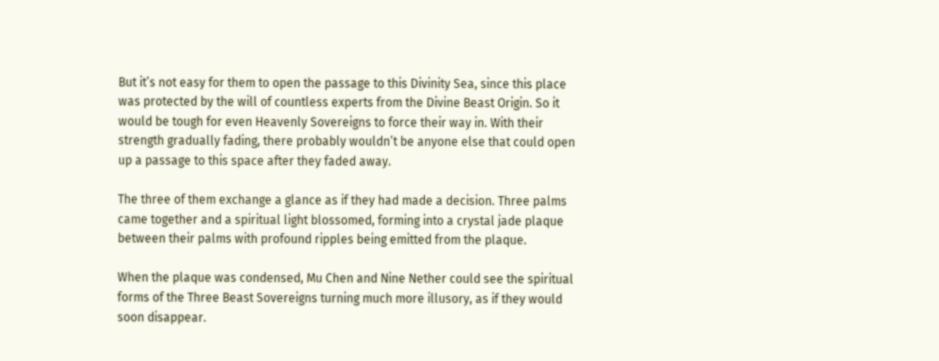But it’s not easy for them to open the passage to this Divinity Sea, since this place was protected by the will of countless experts from the Divine Beast Origin. So it would be tough for even Heavenly Sovereigns to force their way in. With their strength gradually fading, there probably wouldn’t be anyone else that could open up a passage to this space after they faded away.

The three of them exchange a glance as if they had made a decision. Three palms came together and a spiritual light blossomed, forming into a crystal jade plaque between their palms with profound ripples being emitted from the plaque.

When the plaque was condensed, Mu Chen and Nine Nether could see the spiritual forms of the Three Beast Sovereigns turning much more illusory, as if they would soon disappear.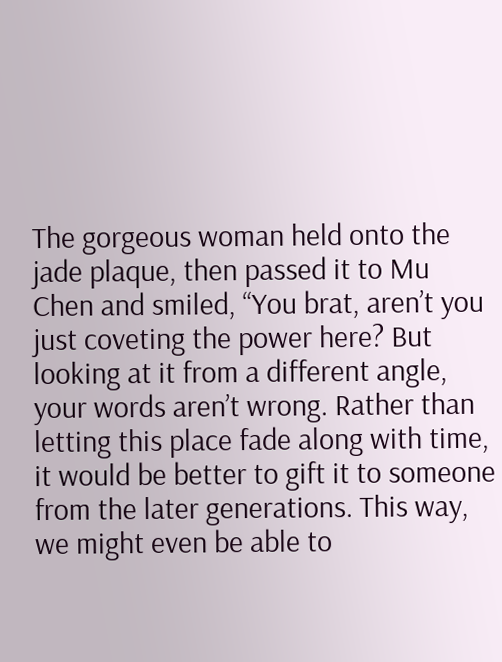The gorgeous woman held onto the jade plaque, then passed it to Mu Chen and smiled, “You brat, aren’t you just coveting the power here? But looking at it from a different angle, your words aren’t wrong. Rather than letting this place fade along with time, it would be better to gift it to someone from the later generations. This way, we might even be able to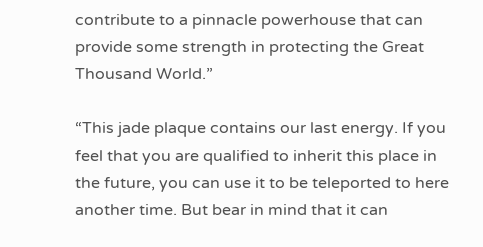contribute to a pinnacle powerhouse that can provide some strength in protecting the Great Thousand World.”

“This jade plaque contains our last energy. If you feel that you are qualified to inherit this place in the future, you can use it to be teleported to here another time. But bear in mind that it can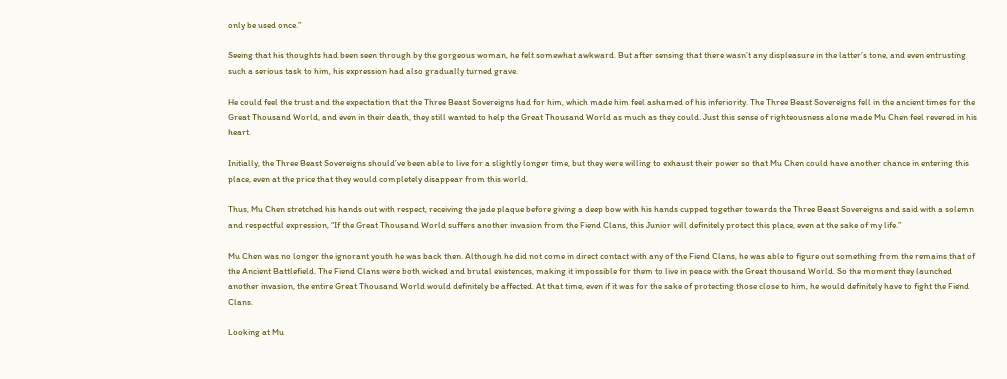only be used once.”

Seeing that his thoughts had been seen through by the gorgeous woman, he felt somewhat awkward. But after sensing that there wasn’t any displeasure in the latter’s tone, and even entrusting such a serious task to him, his expression had also gradually turned grave.

He could feel the trust and the expectation that the Three Beast Sovereigns had for him, which made him feel ashamed of his inferiority. The Three Beast Sovereigns fell in the ancient times for the Great Thousand World, and even in their death, they still wanted to help the Great Thousand World as much as they could. Just this sense of righteousness alone made Mu Chen feel revered in his heart.

Initially, the Three Beast Sovereigns should’ve been able to live for a slightly longer time, but they were willing to exhaust their power so that Mu Chen could have another chance in entering this place, even at the price that they would completely disappear from this world.

Thus, Mu Chen stretched his hands out with respect, receiving the jade plaque before giving a deep bow with his hands cupped together towards the Three Beast Sovereigns and said with a solemn and respectful expression, “If the Great Thousand World suffers another invasion from the Fiend Clans, this Junior will definitely protect this place, even at the sake of my life.”

Mu Chen was no longer the ignorant youth he was back then. Although he did not come in direct contact with any of the Fiend Clans, he was able to figure out something from the remains that of the Ancient Battlefield. The Fiend Clans were both wicked and brutal existences, making it impossible for them to live in peace with the Great thousand World. So the moment they launched another invasion, the entire Great Thousand World would definitely be affected. At that time, even if it was for the sake of protecting those close to him, he would definitely have to fight the Fiend Clans.

Looking at Mu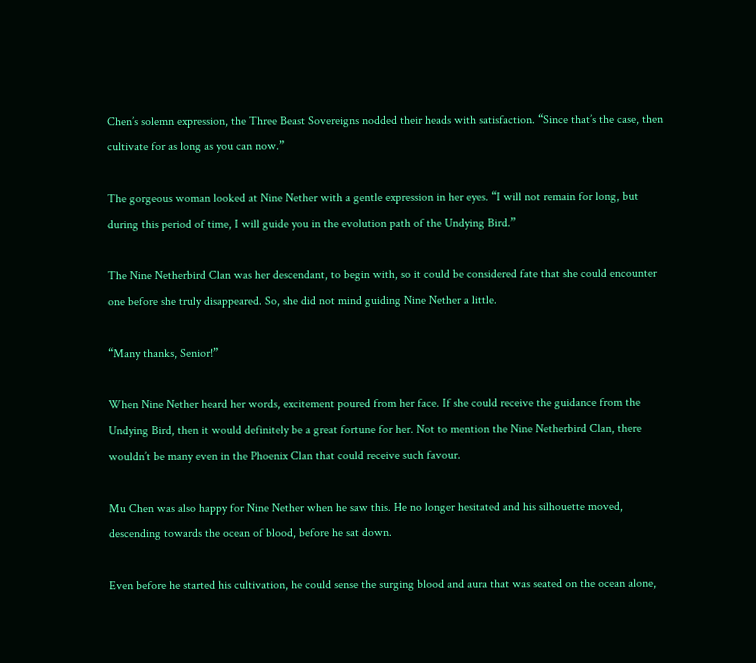Chen’s solemn expression, the Three Beast Sovereigns nodded their heads with satisfaction. “Since that’s the case, then cultivate for as long as you can now.”

The gorgeous woman looked at Nine Nether with a gentle expression in her eyes. “I will not remain for long, but during this period of time, I will guide you in the evolution path of the Undying Bird.”

The Nine Netherbird Clan was her descendant, to begin with, so it could be considered fate that she could encounter one before she truly disappeared. So, she did not mind guiding Nine Nether a little.

“Many thanks, Senior!”

When Nine Nether heard her words, excitement poured from her face. If she could receive the guidance from the Undying Bird, then it would definitely be a great fortune for her. Not to mention the Nine Netherbird Clan, there wouldn’t be many even in the Phoenix Clan that could receive such favour.

Mu Chen was also happy for Nine Nether when he saw this. He no longer hesitated and his silhouette moved, descending towards the ocean of blood, before he sat down.

Even before he started his cultivation, he could sense the surging blood and aura that was seated on the ocean alone,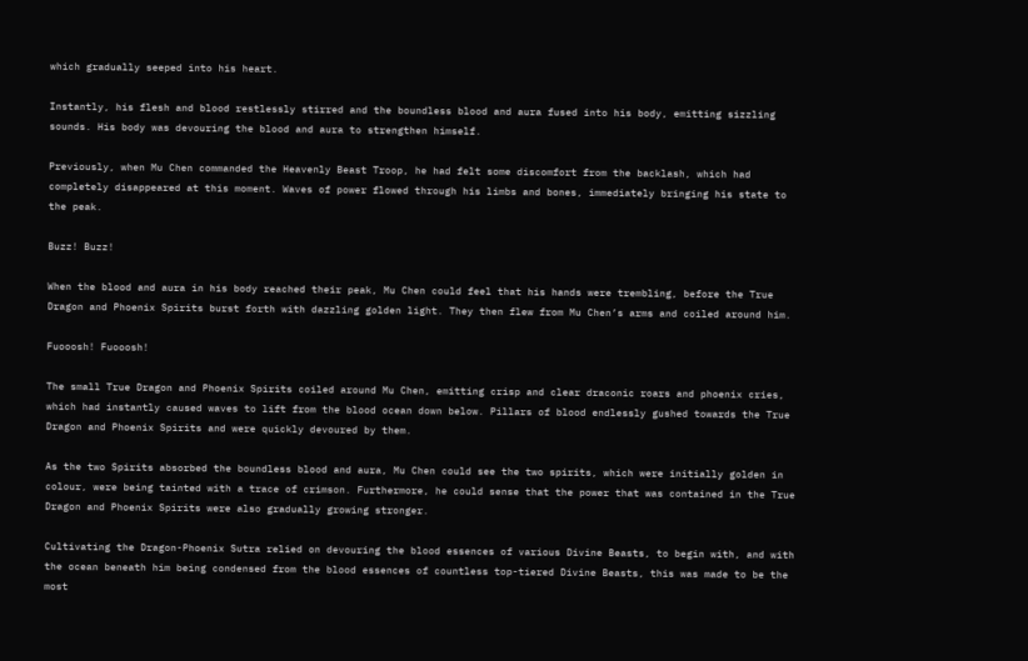which gradually seeped into his heart.

Instantly, his flesh and blood restlessly stirred and the boundless blood and aura fused into his body, emitting sizzling sounds. His body was devouring the blood and aura to strengthen himself.

Previously, when Mu Chen commanded the Heavenly Beast Troop, he had felt some discomfort from the backlash, which had completely disappeared at this moment. Waves of power flowed through his limbs and bones, immediately bringing his state to the peak.

Buzz! Buzz!

When the blood and aura in his body reached their peak, Mu Chen could feel that his hands were trembling, before the True Dragon and Phoenix Spirits burst forth with dazzling golden light. They then flew from Mu Chen’s arms and coiled around him.

Fuooosh! Fuooosh!

The small True Dragon and Phoenix Spirits coiled around Mu Chen, emitting crisp and clear draconic roars and phoenix cries, which had instantly caused waves to lift from the blood ocean down below. Pillars of blood endlessly gushed towards the True Dragon and Phoenix Spirits and were quickly devoured by them.

As the two Spirits absorbed the boundless blood and aura, Mu Chen could see the two spirits, which were initially golden in colour, were being tainted with a trace of crimson. Furthermore, he could sense that the power that was contained in the True Dragon and Phoenix Spirits were also gradually growing stronger.

Cultivating the Dragon-Phoenix Sutra relied on devouring the blood essences of various Divine Beasts, to begin with, and with the ocean beneath him being condensed from the blood essences of countless top-tiered Divine Beasts, this was made to be the most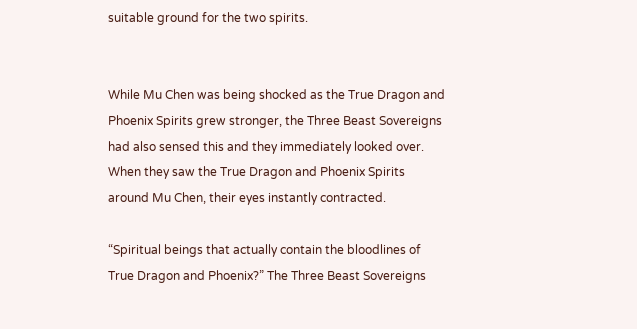suitable ground for the two spirits.


While Mu Chen was being shocked as the True Dragon and Phoenix Spirits grew stronger, the Three Beast Sovereigns had also sensed this and they immediately looked over. When they saw the True Dragon and Phoenix Spirits around Mu Chen, their eyes instantly contracted.

“Spiritual beings that actually contain the bloodlines of True Dragon and Phoenix?” The Three Beast Sovereigns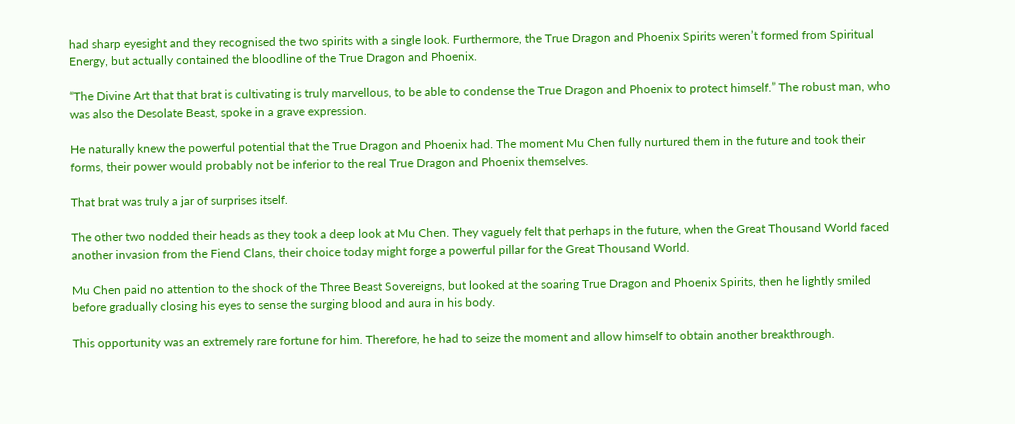had sharp eyesight and they recognised the two spirits with a single look. Furthermore, the True Dragon and Phoenix Spirits weren’t formed from Spiritual Energy, but actually contained the bloodline of the True Dragon and Phoenix.

“The Divine Art that that brat is cultivating is truly marvellous, to be able to condense the True Dragon and Phoenix to protect himself.” The robust man, who was also the Desolate Beast, spoke in a grave expression.

He naturally knew the powerful potential that the True Dragon and Phoenix had. The moment Mu Chen fully nurtured them in the future and took their forms, their power would probably not be inferior to the real True Dragon and Phoenix themselves.

That brat was truly a jar of surprises itself.

The other two nodded their heads as they took a deep look at Mu Chen. They vaguely felt that perhaps in the future, when the Great Thousand World faced another invasion from the Fiend Clans, their choice today might forge a powerful pillar for the Great Thousand World.

Mu Chen paid no attention to the shock of the Three Beast Sovereigns, but looked at the soaring True Dragon and Phoenix Spirits, then he lightly smiled before gradually closing his eyes to sense the surging blood and aura in his body.

This opportunity was an extremely rare fortune for him. Therefore, he had to seize the moment and allow himself to obtain another breakthrough.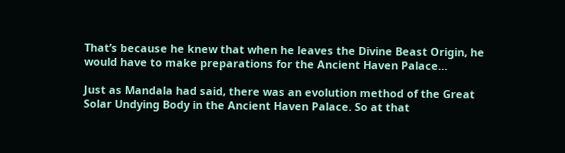That’s because he knew that when he leaves the Divine Beast Origin, he would have to make preparations for the Ancient Haven Palace…

Just as Mandala had said, there was an evolution method of the Great Solar Undying Body in the Ancient Haven Palace. So at that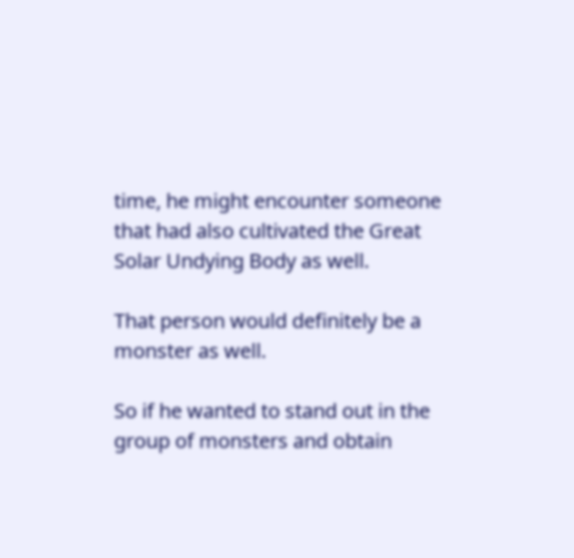time, he might encounter someone that had also cultivated the Great Solar Undying Body as well.

That person would definitely be a monster as well.

So if he wanted to stand out in the group of monsters and obtain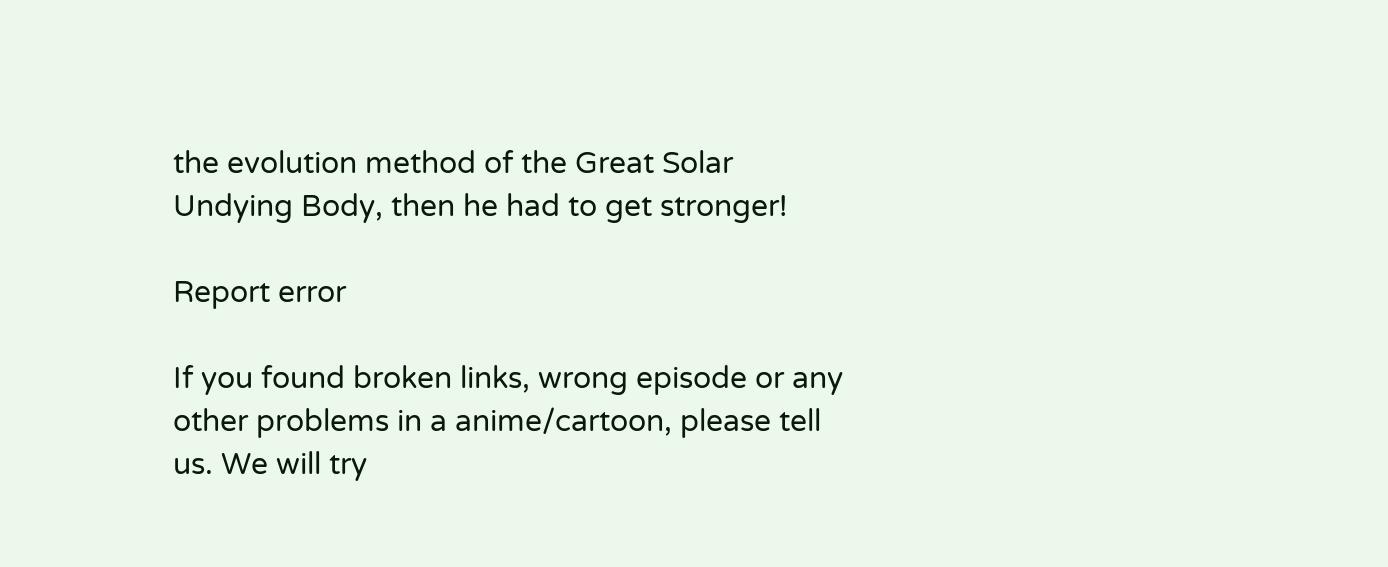the evolution method of the Great Solar Undying Body, then he had to get stronger!

Report error

If you found broken links, wrong episode or any other problems in a anime/cartoon, please tell us. We will try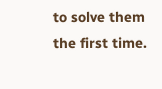to solve them the first time.